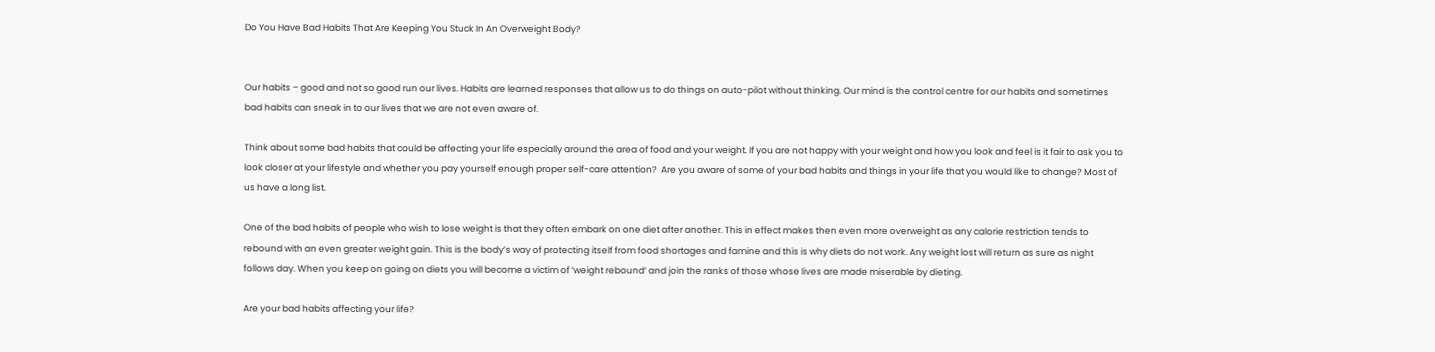Do You Have Bad Habits That Are Keeping You Stuck In An Overweight Body?


Our habits – good and not so good run our lives. Habits are learned responses that allow us to do things on auto-pilot without thinking. Our mind is the control centre for our habits and sometimes bad habits can sneak in to our lives that we are not even aware of.

Think about some bad habits that could be affecting your life especially around the area of food and your weight. If you are not happy with your weight and how you look and feel is it fair to ask you to look closer at your lifestyle and whether you pay yourself enough proper self-care attention?  Are you aware of some of your bad habits and things in your life that you would like to change? Most of us have a long list.

One of the bad habits of people who wish to lose weight is that they often embark on one diet after another. This in effect makes then even more overweight as any calorie restriction tends to rebound with an even greater weight gain. This is the body’s way of protecting itself from food shortages and famine and this is why diets do not work. Any weight lost will return as sure as night follows day. When you keep on going on diets you will become a victim of ‘weight rebound’ and join the ranks of those whose lives are made miserable by dieting.

Are your bad habits affecting your life?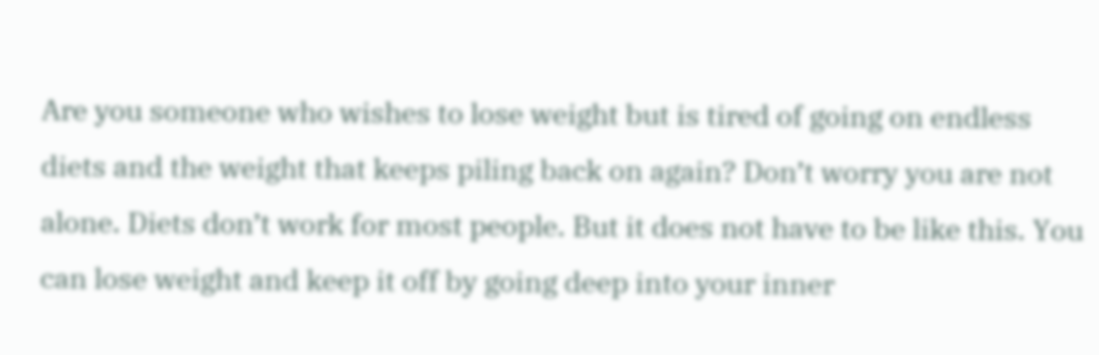Are you someone who wishes to lose weight but is tired of going on endless diets and the weight that keeps piling back on again? Don’t worry you are not alone. Diets don’t work for most people. But it does not have to be like this. You can lose weight and keep it off by going deep into your inner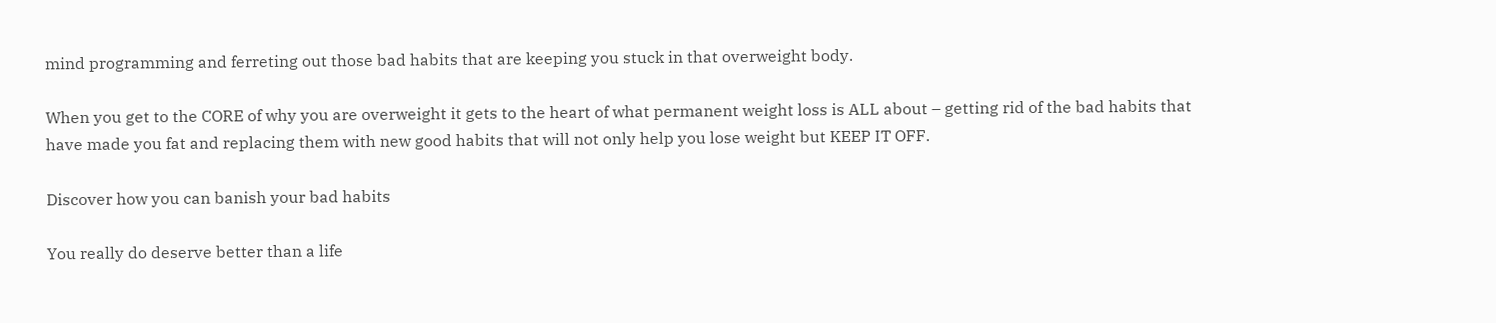mind programming and ferreting out those bad habits that are keeping you stuck in that overweight body.

When you get to the CORE of why you are overweight it gets to the heart of what permanent weight loss is ALL about – getting rid of the bad habits that have made you fat and replacing them with new good habits that will not only help you lose weight but KEEP IT OFF.

Discover how you can banish your bad habits

You really do deserve better than a life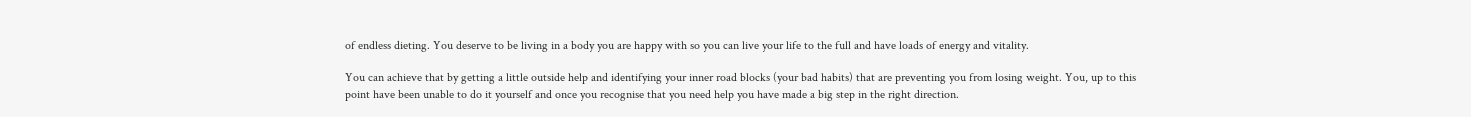of endless dieting. You deserve to be living in a body you are happy with so you can live your life to the full and have loads of energy and vitality.

You can achieve that by getting a little outside help and identifying your inner road blocks (your bad habits) that are preventing you from losing weight. You, up to this point have been unable to do it yourself and once you recognise that you need help you have made a big step in the right direction.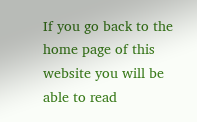If you go back to the home page of this website you will be able to read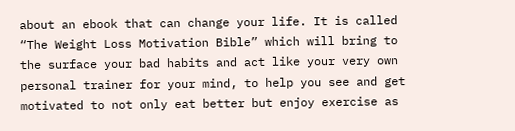about an ebook that can change your life. It is called “The Weight Loss Motivation Bible” which will bring to the surface your bad habits and act like your very own personal trainer for your mind, to help you see and get motivated to not only eat better but enjoy exercise as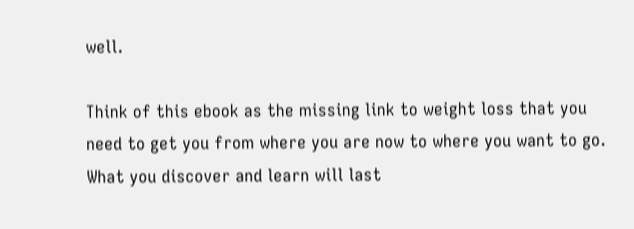well.

Think of this ebook as the missing link to weight loss that you need to get you from where you are now to where you want to go. What you discover and learn will last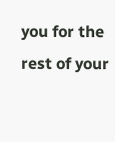you for the rest of your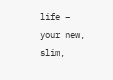life – your new, slim,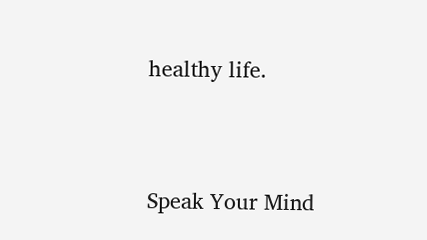healthy life.




Speak Your Mind